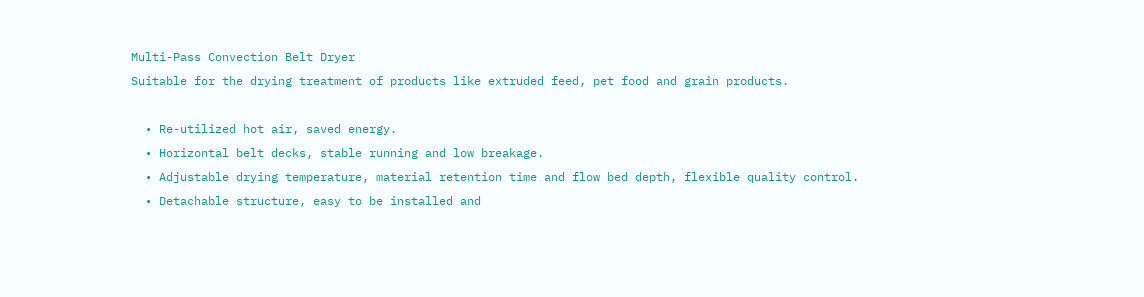Multi-Pass Convection Belt Dryer
Suitable for the drying treatment of products like extruded feed, pet food and grain products.

  • Re-utilized hot air, saved energy.
  • Horizontal belt decks, stable running and low breakage.
  • Adjustable drying temperature, material retention time and flow bed depth, flexible quality control.
  • Detachable structure, easy to be installed and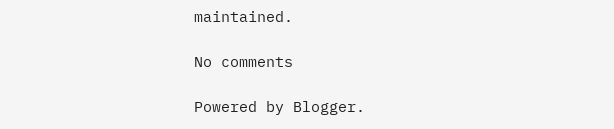maintained.

No comments

Powered by Blogger.